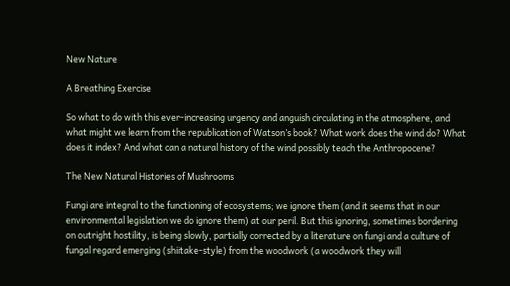New Nature

A Breathing Exercise

So what to do with this ever-increasing urgency and anguish circulating in the atmosphere, and what might we learn from the republication of Watson’s book? What work does the wind do? What does it index? And what can a natural history of the wind possibly teach the Anthropocene?

The New Natural Histories of Mushrooms

Fungi are integral to the functioning of ecosystems; we ignore them (and it seems that in our environmental legislation we do ignore them) at our peril. But this ignoring, sometimes bordering on outright hostility, is being slowly, partially corrected by a literature on fungi and a culture of fungal regard emerging (shiitake-style) from the woodwork (a woodwork they will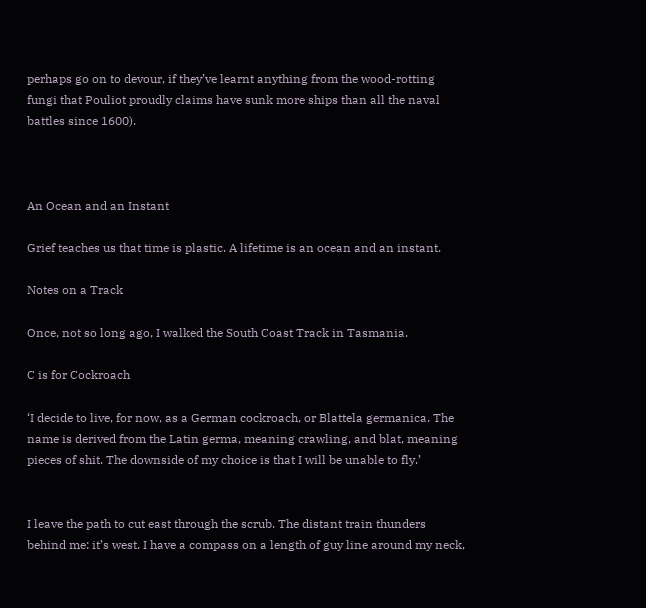perhaps go on to devour, if they’ve learnt anything from the wood-rotting fungi that Pouliot proudly claims have sunk more ships than all the naval battles since 1600).



An Ocean and an Instant

Grief teaches us that time is plastic. A lifetime is an ocean and an instant.

Notes on a Track

Once, not so long ago, I walked the South Coast Track in Tasmania.

C is for Cockroach

‘I decide to live, for now, as a German cockroach, or Blattela germanica. The name is derived from the Latin germa, meaning crawling, and blat, meaning pieces of shit. The downside of my choice is that I will be unable to fly.’


I leave the path to cut east through the scrub. The distant train thunders behind me: it’s west. I have a compass on a length of guy line around my neck,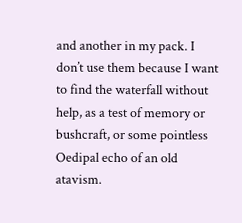and another in my pack. I don’t use them because I want to find the waterfall without help, as a test of memory or bushcraft, or some pointless Oedipal echo of an old atavism.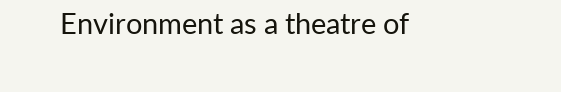Environment as a theatre of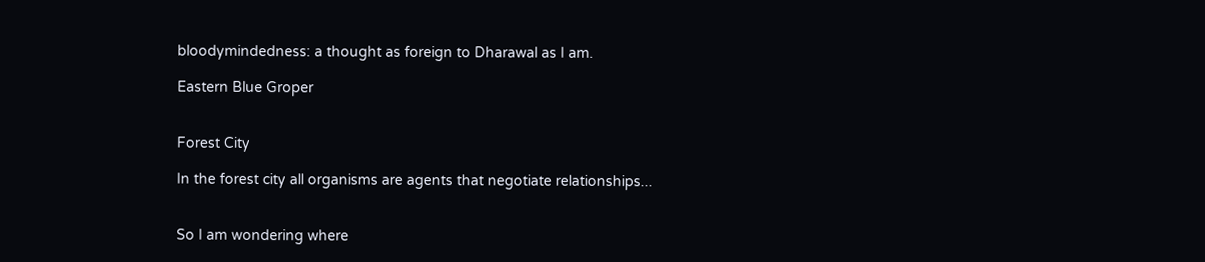bloodymindedness: a thought as foreign to Dharawal as I am.

Eastern Blue Groper


Forest City

In the forest city all organisms are agents that negotiate relationships...


So I am wondering where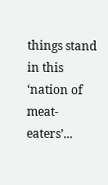things stand in this ‘nation of meat-eaters’...